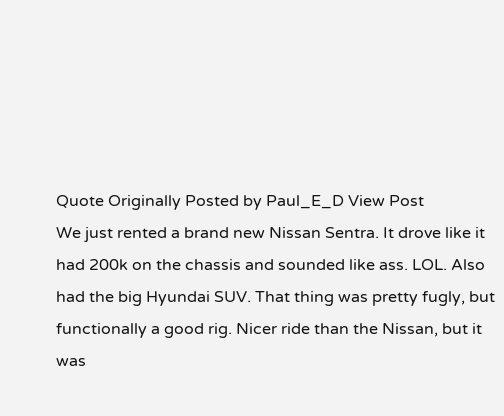Quote Originally Posted by Paul_E_D View Post
We just rented a brand new Nissan Sentra. It drove like it had 200k on the chassis and sounded like ass. LOL. Also had the big Hyundai SUV. That thing was pretty fugly, but functionally a good rig. Nicer ride than the Nissan, but it was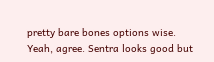pretty bare bones options wise.
Yeah, agree. Sentra looks good but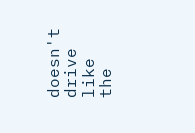doesn't drive like the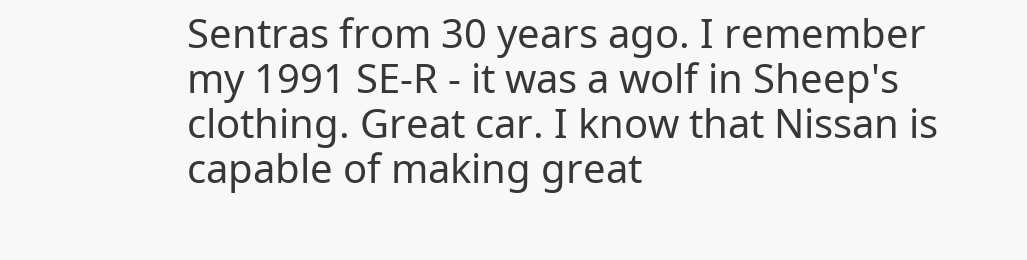Sentras from 30 years ago. I remember my 1991 SE-R - it was a wolf in Sheep's clothing. Great car. I know that Nissan is capable of making great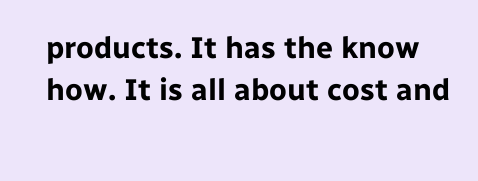products. It has the know how. It is all about cost and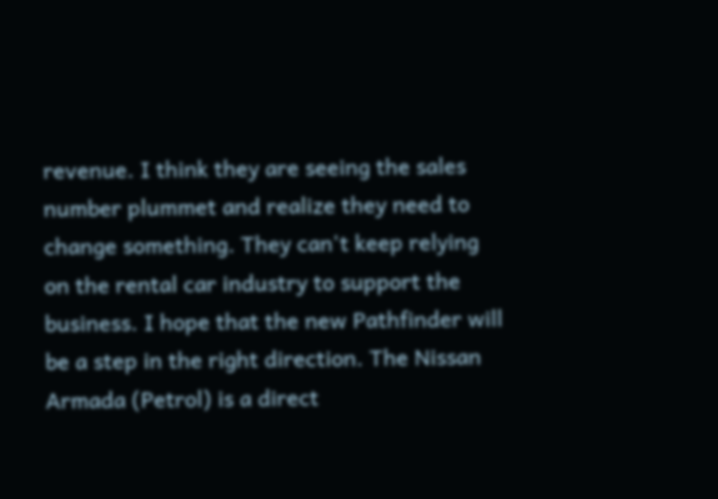revenue. I think they are seeing the sales number plummet and realize they need to change something. They can't keep relying on the rental car industry to support the business. I hope that the new Pathfinder will be a step in the right direction. The Nissan Armada (Petrol) is a direct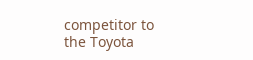competitor to the Toyota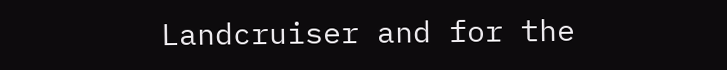Landcruiser and for the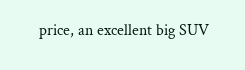price, an excellent big SUV